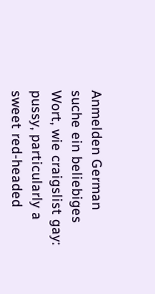Anmelden German
suche ein beliebiges Wort, wie craigslist gay:
pussy, particularly a sweet red-headed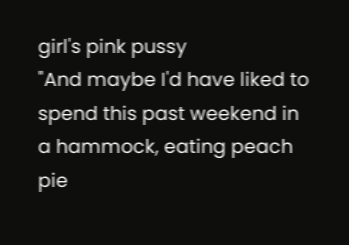girl's pink pussy
"And maybe I'd have liked to spend this past weekend in a hammock, eating peach pie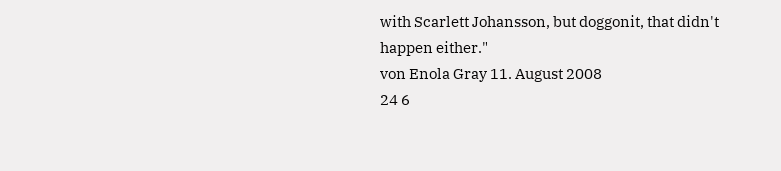with Scarlett Johansson, but doggonit, that didn't happen either."
von Enola Gray 11. August 2008
24 6